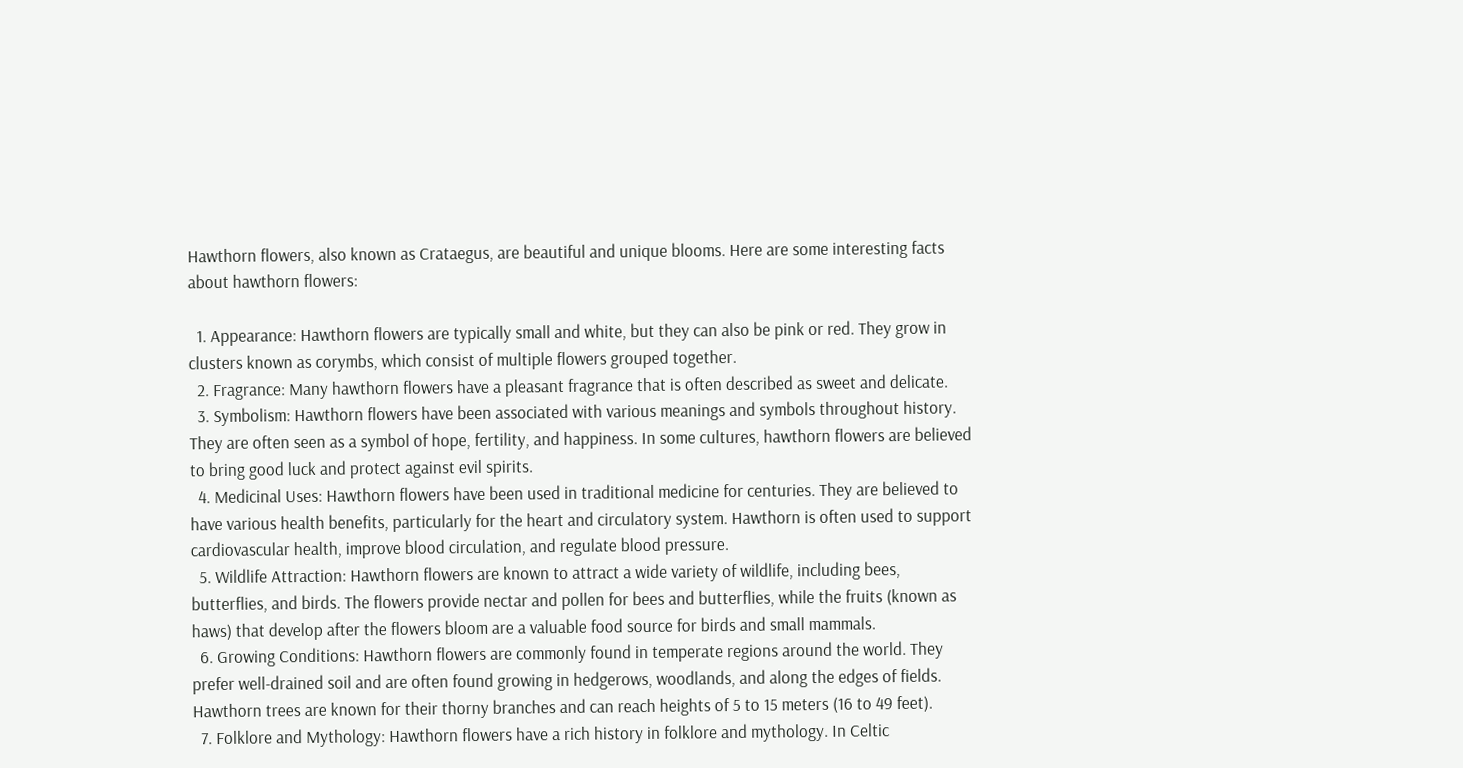Hawthorn flowers, also known as Crataegus, are beautiful and unique blooms. Here are some interesting facts about hawthorn flowers:

  1. Appearance: Hawthorn flowers are typically small and white, but they can also be pink or red. They grow in clusters known as corymbs, which consist of multiple flowers grouped together.
  2. Fragrance: Many hawthorn flowers have a pleasant fragrance that is often described as sweet and delicate.
  3. Symbolism: Hawthorn flowers have been associated with various meanings and symbols throughout history. They are often seen as a symbol of hope, fertility, and happiness. In some cultures, hawthorn flowers are believed to bring good luck and protect against evil spirits.
  4. Medicinal Uses: Hawthorn flowers have been used in traditional medicine for centuries. They are believed to have various health benefits, particularly for the heart and circulatory system. Hawthorn is often used to support cardiovascular health, improve blood circulation, and regulate blood pressure.
  5. Wildlife Attraction: Hawthorn flowers are known to attract a wide variety of wildlife, including bees, butterflies, and birds. The flowers provide nectar and pollen for bees and butterflies, while the fruits (known as haws) that develop after the flowers bloom are a valuable food source for birds and small mammals.
  6. Growing Conditions: Hawthorn flowers are commonly found in temperate regions around the world. They prefer well-drained soil and are often found growing in hedgerows, woodlands, and along the edges of fields. Hawthorn trees are known for their thorny branches and can reach heights of 5 to 15 meters (16 to 49 feet).
  7. Folklore and Mythology: Hawthorn flowers have a rich history in folklore and mythology. In Celtic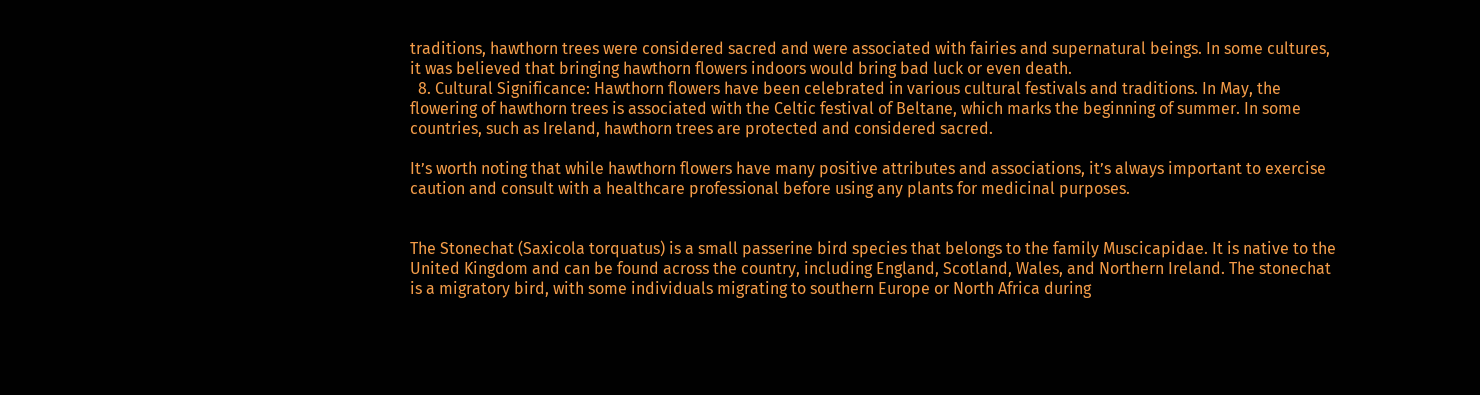traditions, hawthorn trees were considered sacred and were associated with fairies and supernatural beings. In some cultures, it was believed that bringing hawthorn flowers indoors would bring bad luck or even death.
  8. Cultural Significance: Hawthorn flowers have been celebrated in various cultural festivals and traditions. In May, the flowering of hawthorn trees is associated with the Celtic festival of Beltane, which marks the beginning of summer. In some countries, such as Ireland, hawthorn trees are protected and considered sacred.

It’s worth noting that while hawthorn flowers have many positive attributes and associations, it’s always important to exercise caution and consult with a healthcare professional before using any plants for medicinal purposes.


The Stonechat (Saxicola torquatus) is a small passerine bird species that belongs to the family Muscicapidae. It is native to the United Kingdom and can be found across the country, including England, Scotland, Wales, and Northern Ireland. The stonechat is a migratory bird, with some individuals migrating to southern Europe or North Africa during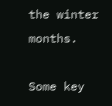the winter months.

Some key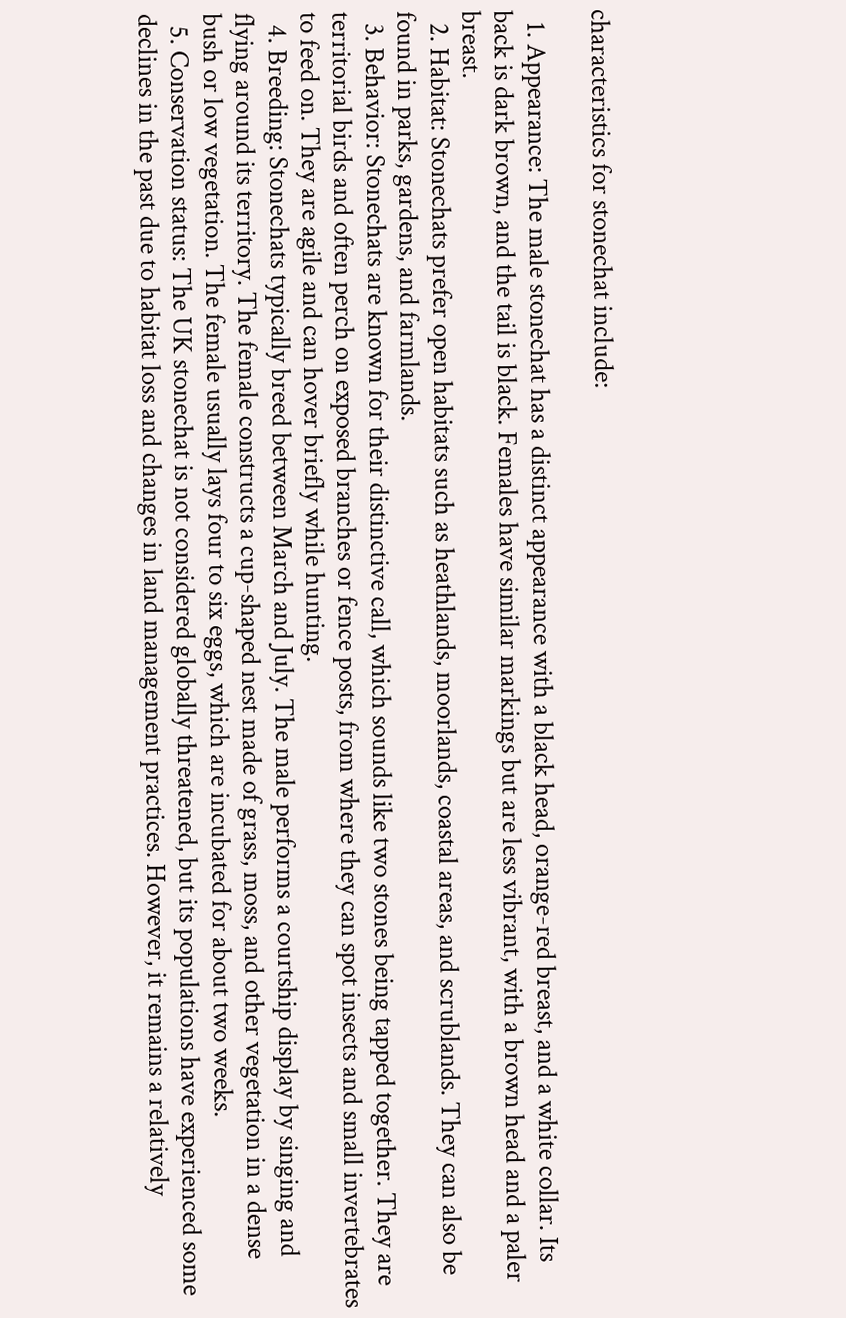characteristics for stonechat include:

  1. Appearance: The male stonechat has a distinct appearance with a black head, orange-red breast, and a white collar. Its back is dark brown, and the tail is black. Females have similar markings but are less vibrant, with a brown head and a paler breast.
  2. Habitat: Stonechats prefer open habitats such as heathlands, moorlands, coastal areas, and scrublands. They can also be found in parks, gardens, and farmlands.
  3. Behavior: Stonechats are known for their distinctive call, which sounds like two stones being tapped together. They are territorial birds and often perch on exposed branches or fence posts, from where they can spot insects and small invertebrates to feed on. They are agile and can hover briefly while hunting.
  4. Breeding: Stonechats typically breed between March and July. The male performs a courtship display by singing and flying around its territory. The female constructs a cup-shaped nest made of grass, moss, and other vegetation in a dense bush or low vegetation. The female usually lays four to six eggs, which are incubated for about two weeks.
  5. Conservation status: The UK stonechat is not considered globally threatened, but its populations have experienced some declines in the past due to habitat loss and changes in land management practices. However, it remains a relatively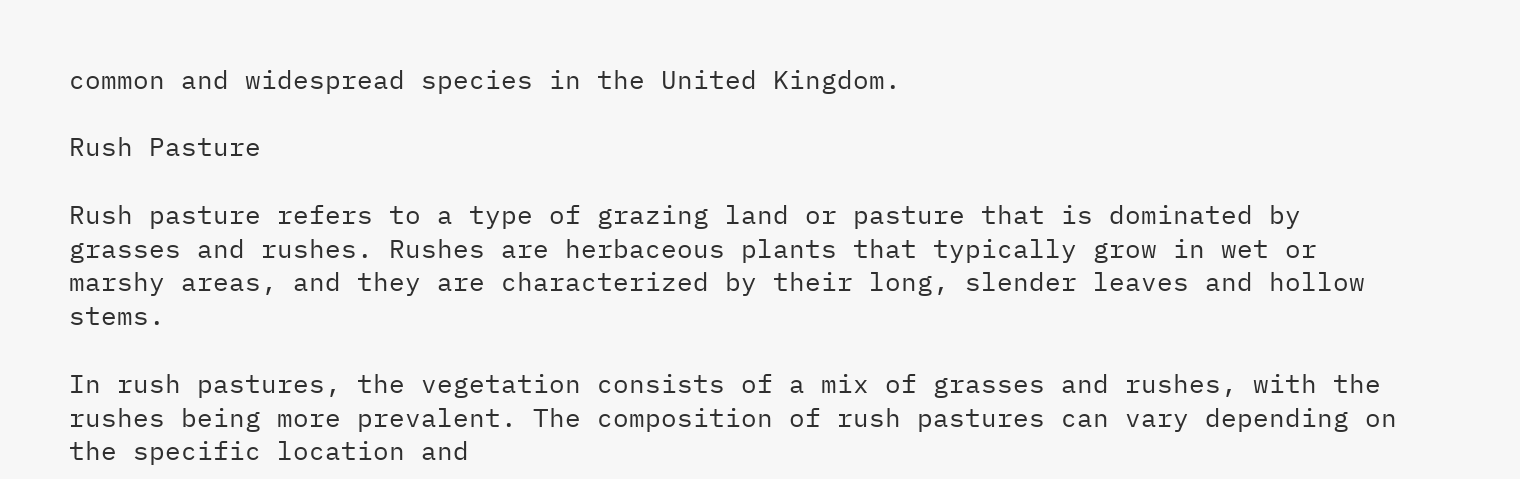common and widespread species in the United Kingdom.

Rush Pasture

Rush pasture refers to a type of grazing land or pasture that is dominated by grasses and rushes. Rushes are herbaceous plants that typically grow in wet or marshy areas, and they are characterized by their long, slender leaves and hollow stems.

In rush pastures, the vegetation consists of a mix of grasses and rushes, with the rushes being more prevalent. The composition of rush pastures can vary depending on the specific location and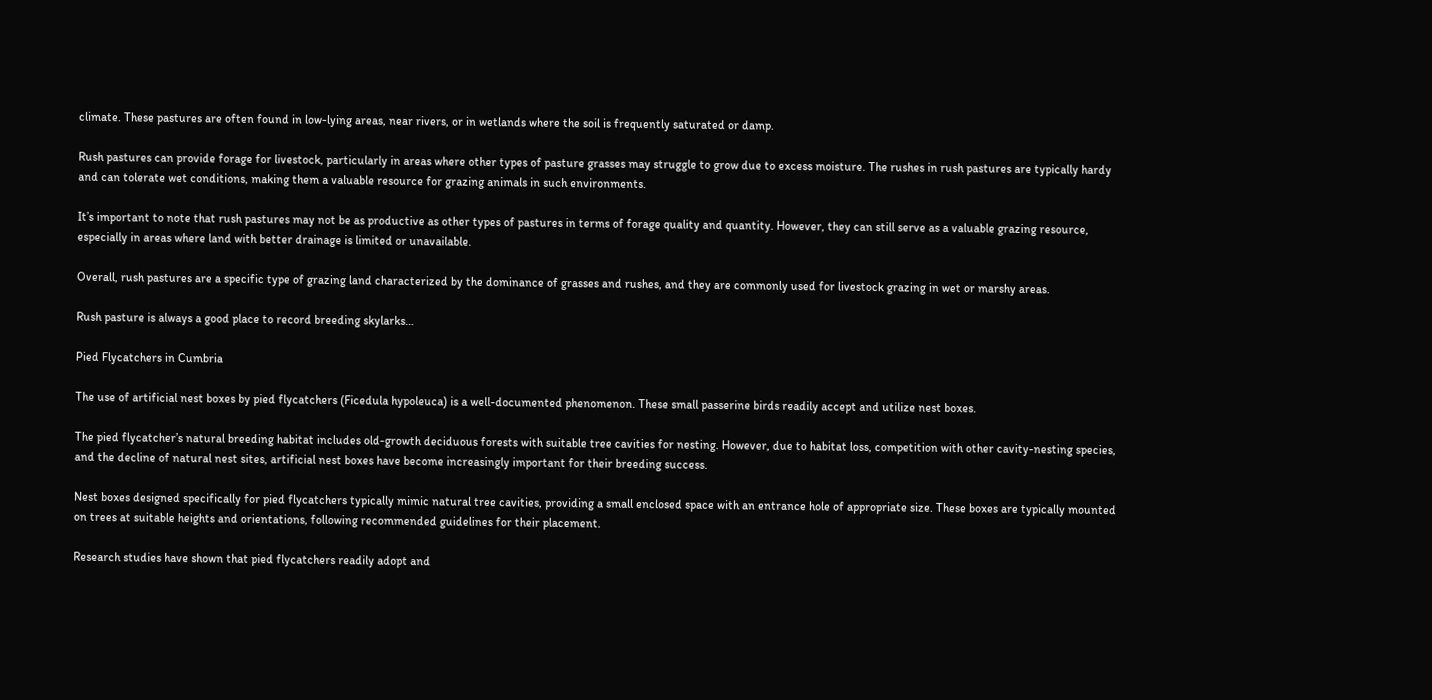climate. These pastures are often found in low-lying areas, near rivers, or in wetlands where the soil is frequently saturated or damp.

Rush pastures can provide forage for livestock, particularly in areas where other types of pasture grasses may struggle to grow due to excess moisture. The rushes in rush pastures are typically hardy and can tolerate wet conditions, making them a valuable resource for grazing animals in such environments.

It’s important to note that rush pastures may not be as productive as other types of pastures in terms of forage quality and quantity. However, they can still serve as a valuable grazing resource, especially in areas where land with better drainage is limited or unavailable.

Overall, rush pastures are a specific type of grazing land characterized by the dominance of grasses and rushes, and they are commonly used for livestock grazing in wet or marshy areas.

Rush pasture is always a good place to record breeding skylarks…

Pied Flycatchers in Cumbria

The use of artificial nest boxes by pied flycatchers (Ficedula hypoleuca) is a well-documented phenomenon. These small passerine birds readily accept and utilize nest boxes.

The pied flycatcher’s natural breeding habitat includes old-growth deciduous forests with suitable tree cavities for nesting. However, due to habitat loss, competition with other cavity-nesting species, and the decline of natural nest sites, artificial nest boxes have become increasingly important for their breeding success.

Nest boxes designed specifically for pied flycatchers typically mimic natural tree cavities, providing a small enclosed space with an entrance hole of appropriate size. These boxes are typically mounted on trees at suitable heights and orientations, following recommended guidelines for their placement.

Research studies have shown that pied flycatchers readily adopt and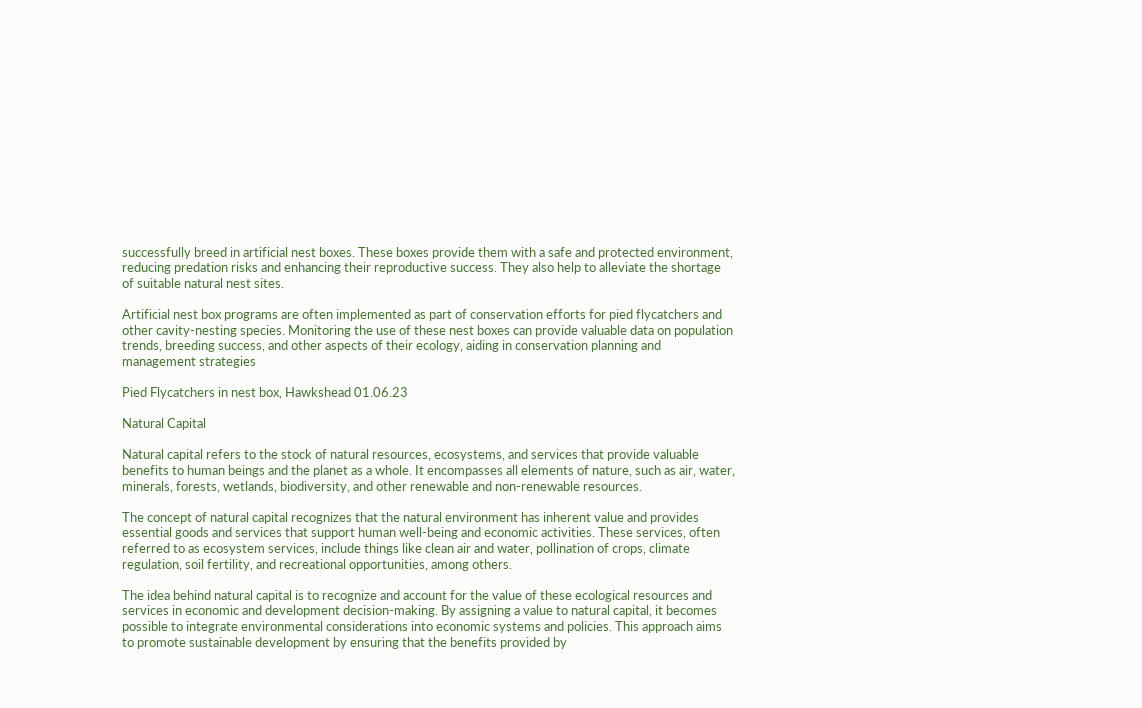successfully breed in artificial nest boxes. These boxes provide them with a safe and protected environment, reducing predation risks and enhancing their reproductive success. They also help to alleviate the shortage of suitable natural nest sites.

Artificial nest box programs are often implemented as part of conservation efforts for pied flycatchers and other cavity-nesting species. Monitoring the use of these nest boxes can provide valuable data on population trends, breeding success, and other aspects of their ecology, aiding in conservation planning and management strategies

Pied Flycatchers in nest box, Hawkshead 01.06.23

Natural Capital

Natural capital refers to the stock of natural resources, ecosystems, and services that provide valuable benefits to human beings and the planet as a whole. It encompasses all elements of nature, such as air, water, minerals, forests, wetlands, biodiversity, and other renewable and non-renewable resources.

The concept of natural capital recognizes that the natural environment has inherent value and provides essential goods and services that support human well-being and economic activities. These services, often referred to as ecosystem services, include things like clean air and water, pollination of crops, climate regulation, soil fertility, and recreational opportunities, among others.

The idea behind natural capital is to recognize and account for the value of these ecological resources and services in economic and development decision-making. By assigning a value to natural capital, it becomes possible to integrate environmental considerations into economic systems and policies. This approach aims to promote sustainable development by ensuring that the benefits provided by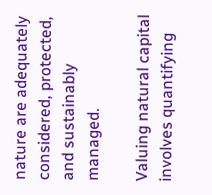nature are adequately considered, protected, and sustainably managed.

Valuing natural capital involves quantifying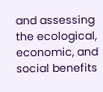and assessing the ecological, economic, and social benefits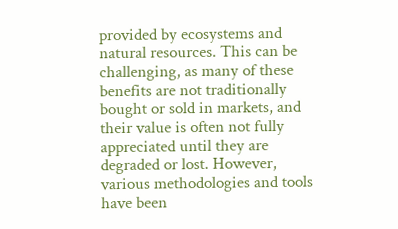provided by ecosystems and natural resources. This can be challenging, as many of these benefits are not traditionally bought or sold in markets, and their value is often not fully appreciated until they are degraded or lost. However, various methodologies and tools have been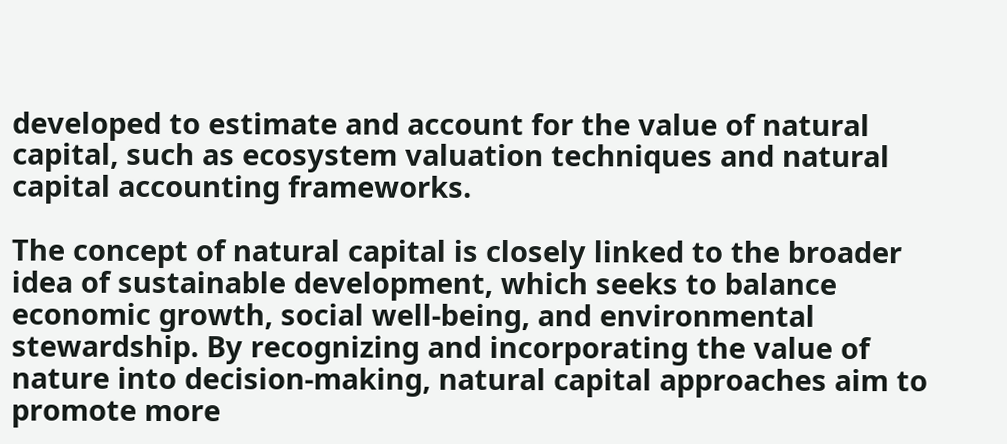developed to estimate and account for the value of natural capital, such as ecosystem valuation techniques and natural capital accounting frameworks.

The concept of natural capital is closely linked to the broader idea of sustainable development, which seeks to balance economic growth, social well-being, and environmental stewardship. By recognizing and incorporating the value of nature into decision-making, natural capital approaches aim to promote more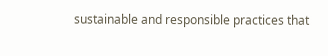sustainable and responsible practices that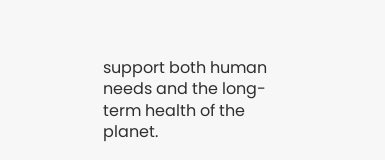support both human needs and the long-term health of the planet.